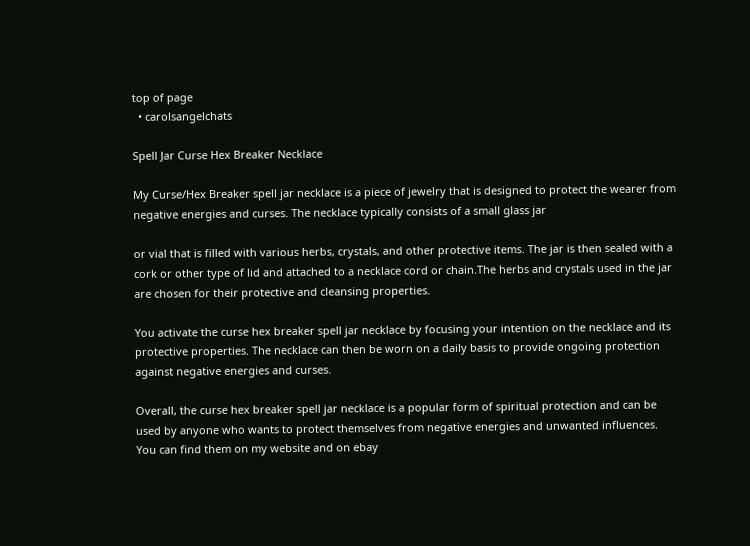top of page
  • carolsangelchats

Spell Jar Curse Hex Breaker Necklace

My Curse/Hex Breaker spell jar necklace is a piece of jewelry that is designed to protect the wearer from negative energies and curses. The necklace typically consists of a small glass jar

or vial that is filled with various herbs, crystals, and other protective items. The jar is then sealed with a cork or other type of lid and attached to a necklace cord or chain.The herbs and crystals used in the jar are chosen for their protective and cleansing properties.

You activate the curse hex breaker spell jar necklace by focusing your intention on the necklace and its protective properties. The necklace can then be worn on a daily basis to provide ongoing protection against negative energies and curses.

Overall, the curse hex breaker spell jar necklace is a popular form of spiritual protection and can be used by anyone who wants to protect themselves from negative energies and unwanted influences. You can find them on my website and on ebay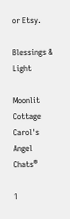or Etsy.

Blessings & Light

Moonlit Cottage Carol's Angel Chats®

1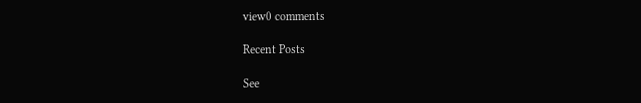view0 comments

Recent Posts

See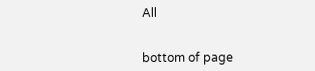All


bottom of page